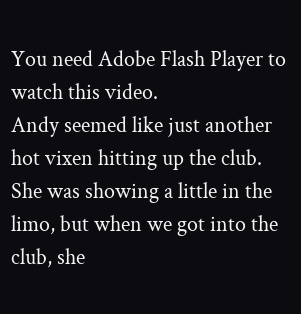You need Adobe Flash Player to watch this video.
Andy seemed like just another hot vixen hitting up the club. She was showing a little in the limo, but when we got into the club, she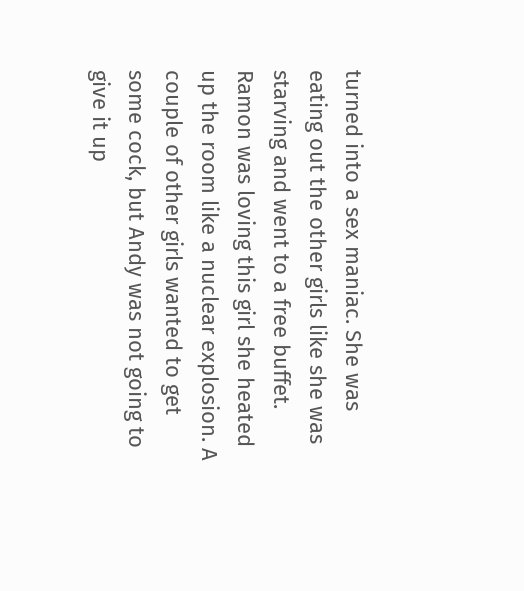turned into a sex maniac. She was eating out the other girls like she was starving and went to a free buffet. Ramon was loving this girl she heated up the room like a nuclear explosion. A couple of other girls wanted to get some cock, but Andy was not going to give it up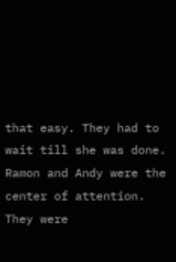that easy. They had to wait till she was done. Ramon and Andy were the center of attention. They were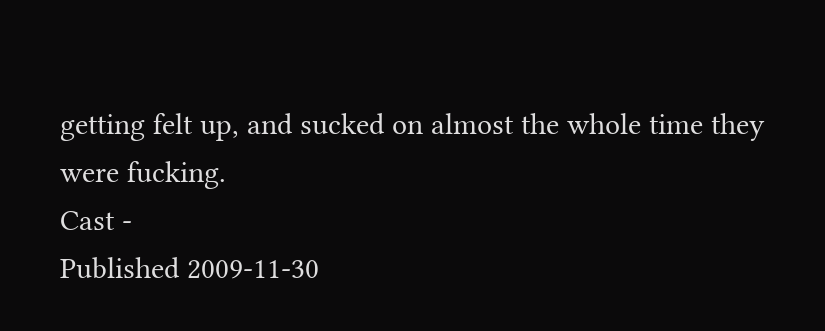getting felt up, and sucked on almost the whole time they were fucking.
Cast -
Published 2009-11-30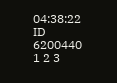04:38:22
ID 6200440
1 2 3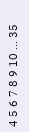4 5 6 7 8 9 10 ... 35